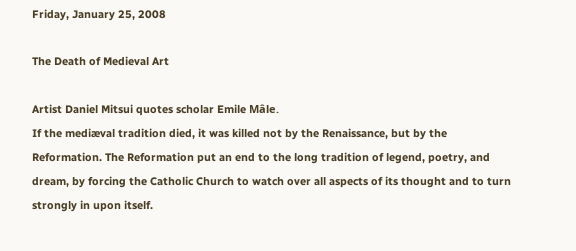Friday, January 25, 2008

The Death of Medieval Art

Artist Daniel Mitsui quotes scholar Emile Mâle.
If the mediæval tradition died, it was killed not by the Renaissance, but by the Reformation. The Reformation put an end to the long tradition of legend, poetry, and dream, by forcing the Catholic Church to watch over all aspects of its thought and to turn strongly in upon itself.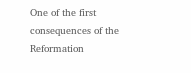One of the first consequences of the Reformation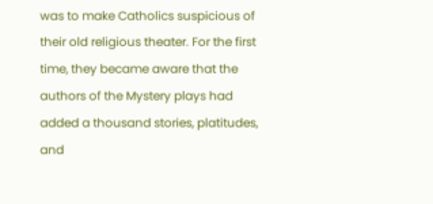was to make Catholics suspicious of their old religious theater. For the first time, they became aware that the authors of the Mystery plays had added a thousand stories, platitudes, and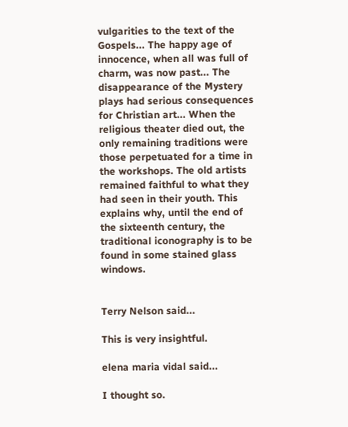vulgarities to the text of the Gospels... The happy age of innocence, when all was full of charm, was now past... The disappearance of the Mystery plays had serious consequences for Christian art... When the religious theater died out, the only remaining traditions were those perpetuated for a time in the workshops. The old artists remained faithful to what they had seen in their youth. This explains why, until the end of the sixteenth century, the traditional iconography is to be found in some stained glass windows.


Terry Nelson said...

This is very insightful.

elena maria vidal said...

I thought so.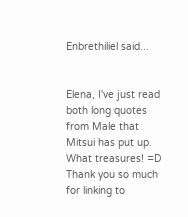Enbrethiliel said...


Elena, I've just read both long quotes from Male that Mitsui has put up. What treasures! =D Thank you so much for linking to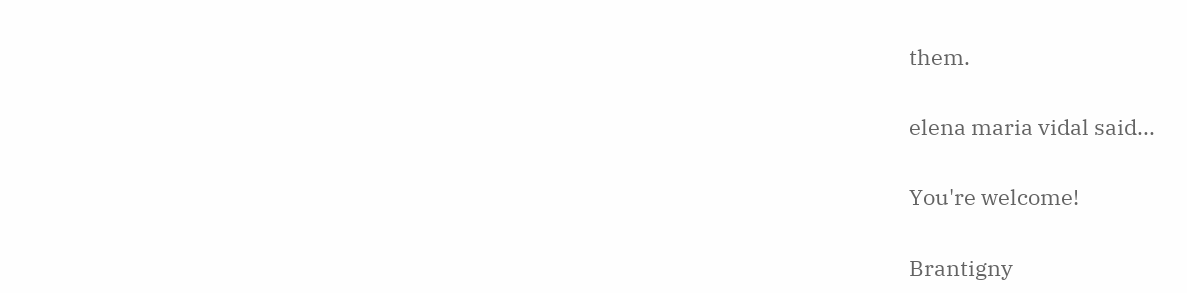them.

elena maria vidal said...

You're welcome!

Brantigny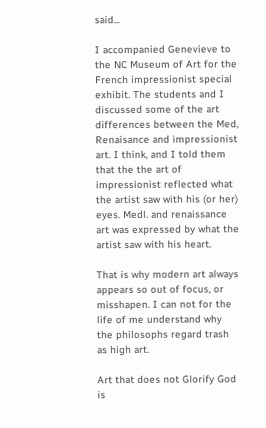said...

I accompanied Genevieve to the NC Museum of Art for the French impressionist special exhibit. The students and I discussed some of the art differences between the Med, Renaisance and impressionist art. I think, and I told them that the the art of impressionist reflected what the artist saw with his (or her) eyes. Medl. and renaissance art was expressed by what the artist saw with his heart.

That is why modern art always appears so out of focus, or misshapen. I can not for the life of me understand why the philosophs regard trash as high art.

Art that does not Glorify God is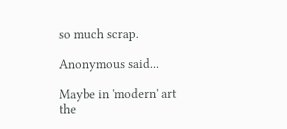so much scrap.

Anonymous said...

Maybe in 'modern' art the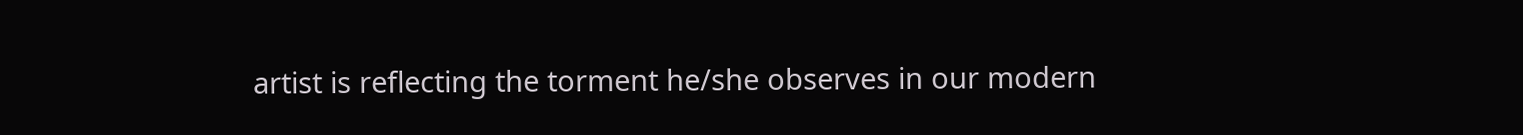artist is reflecting the torment he/she observes in our modern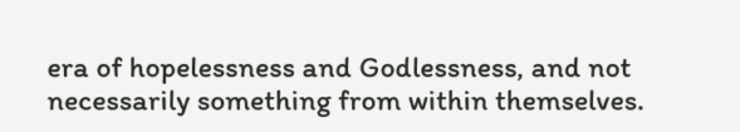era of hopelessness and Godlessness, and not necessarily something from within themselves.